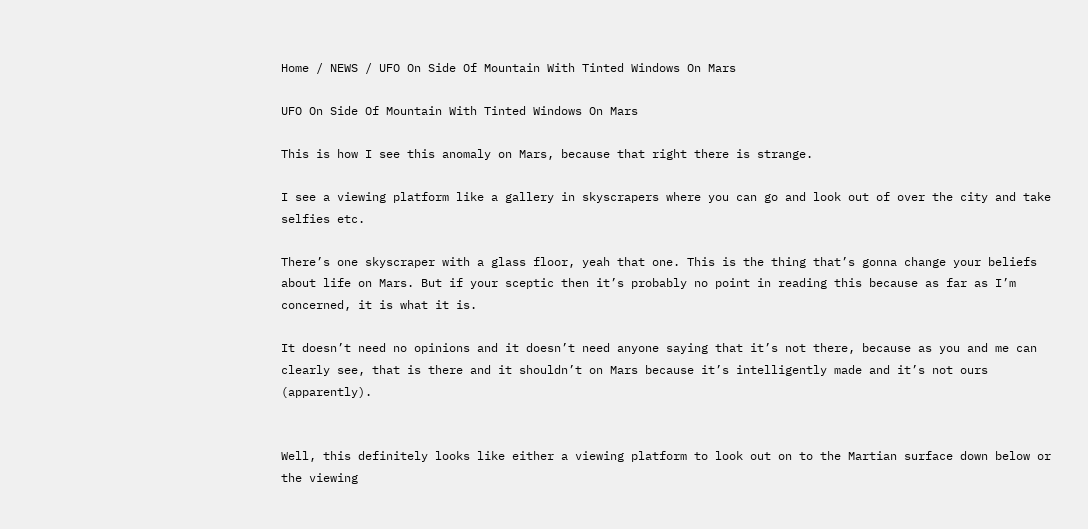Home / NEWS / UFO On Side Of Mountain With Tinted Windows On Mars

UFO On Side Of Mountain With Tinted Windows On Mars

This is how I see this anomaly on Mars, because that right there is strange.

I see a viewing platform like a gallery in skyscrapers where you can go and look out of over the city and take selfies etc.

There’s one skyscraper with a glass floor, yeah that one. This is the thing that’s gonna change your beliefs about life on Mars. But if your sceptic then it’s probably no point in reading this because as far as I’m concerned, it is what it is.

It doesn’t need no opinions and it doesn’t need anyone saying that it’s not there, because as you and me can clearly see, that is there and it shouldn’t on Mars because it’s intelligently made and it’s not ours (apparently).


Well, this definitely looks like either a viewing platform to look out on to the Martian surface down below or the viewing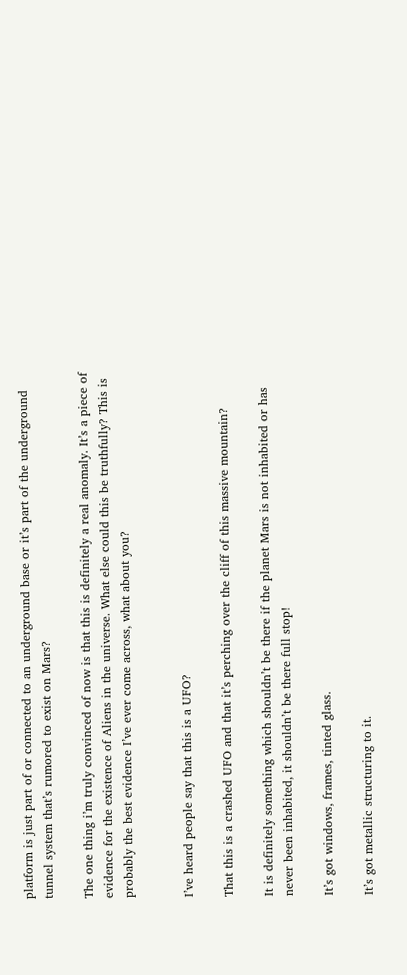platform is just part of or connected to an underground base or it’s part of the underground tunnel system that’s rumored to exist on Mars?

The one thing i’m truly convinced of now is that this is definitely a real anomaly. It’s a piece of evidence for the existence of Aliens in the universe. What else could this be truthfully? This is probably the best evidence I’ve ever come across, what about you?


I’ve heard people say that this is a UFO?

That this is a crashed UFO and that it’s perching over the cliff of this massive mountain?

It is definitely something which shouldn’t be there if the planet Mars is not inhabited or has never been inhabited, it shouldn’t be there full stop!

It’s got windows, frames, tinted glass.

It’s got metallic structuring to it.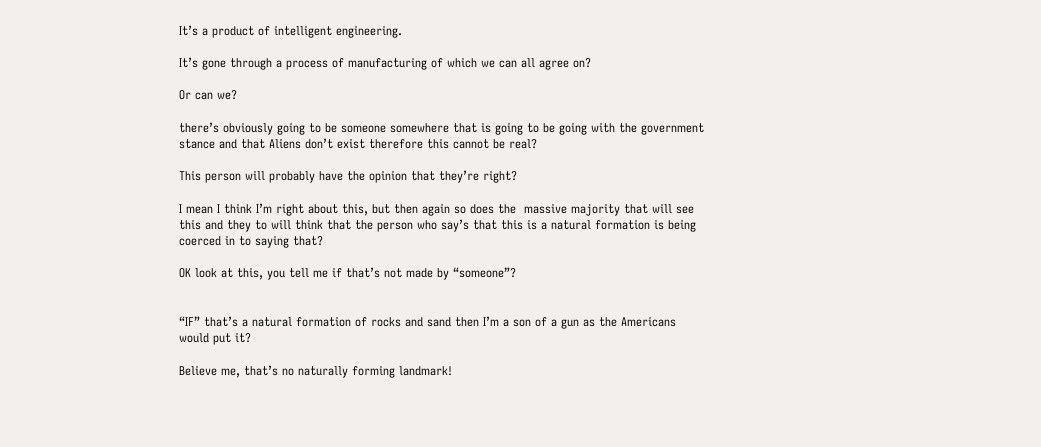It’s a product of intelligent engineering.

It’s gone through a process of manufacturing of which we can all agree on?

Or can we?

there’s obviously going to be someone somewhere that is going to be going with the government stance and that Aliens don’t exist therefore this cannot be real?

This person will probably have the opinion that they’re right?

I mean I think I’m right about this, but then again so does the  massive majority that will see this and they to will think that the person who say’s that this is a natural formation is being coerced in to saying that?

OK look at this, you tell me if that’s not made by “someone”?


“IF” that’s a natural formation of rocks and sand then I’m a son of a gun as the Americans would put it?

Believe me, that’s no naturally forming landmark!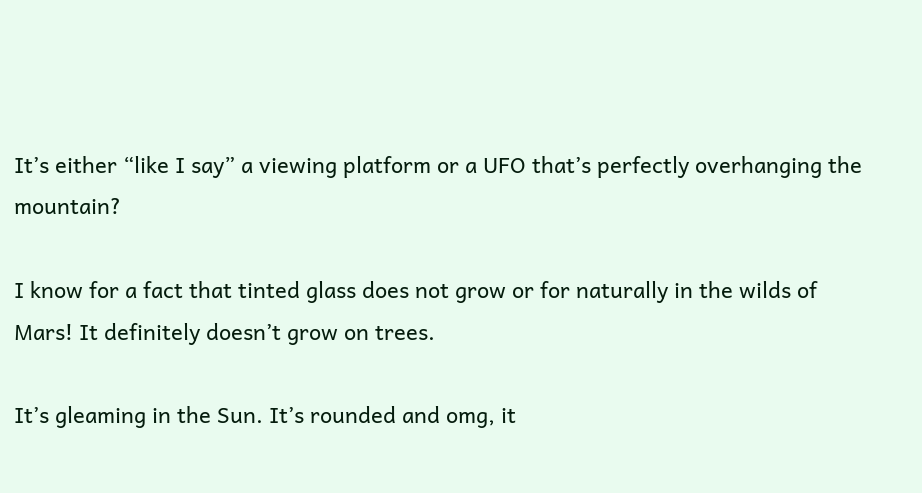It’s either “like I say” a viewing platform or a UFO that’s perfectly overhanging the mountain?

I know for a fact that tinted glass does not grow or for naturally in the wilds of Mars! It definitely doesn’t grow on trees.

It’s gleaming in the Sun. It’s rounded and omg, it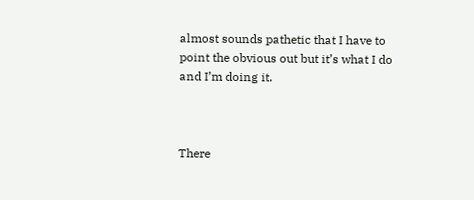almost sounds pathetic that I have to point the obvious out but it’s what I do and I’m doing it.



There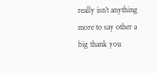really isn’t anything more to say other a big thank you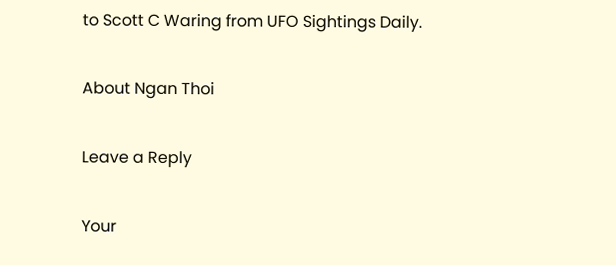to Scott C Waring from UFO Sightings Daily.

About Ngan Thoi

Leave a Reply

Your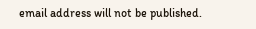email address will not be published.